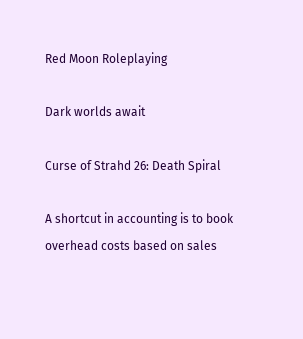Red Moon Roleplaying

Dark worlds await

Curse of Strahd 26: Death Spiral

A shortcut in accounting is to book overhead costs based on sales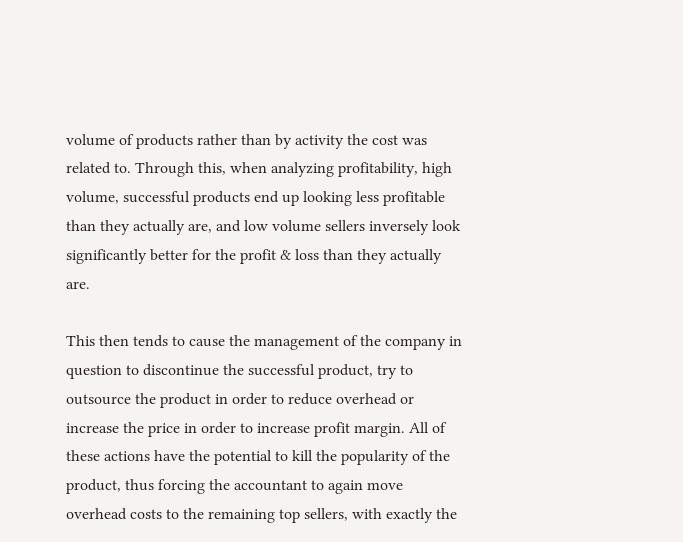volume of products rather than by activity the cost was related to. Through this, when analyzing profitability, high volume, successful products end up looking less profitable than they actually are, and low volume sellers inversely look significantly better for the profit & loss than they actually are.

This then tends to cause the management of the company in question to discontinue the successful product, try to outsource the product in order to reduce overhead or increase the price in order to increase profit margin. All of these actions have the potential to kill the popularity of the product, thus forcing the accountant to again move overhead costs to the remaining top sellers, with exactly the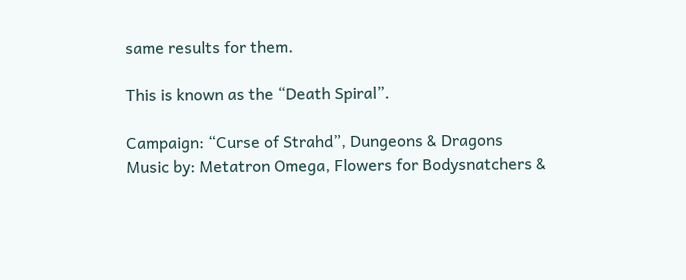same results for them.

This is known as the “Death Spiral”.

Campaign: “Curse of Strahd”, Dungeons & Dragons
Music by: Metatron Omega, Flowers for Bodysnatchers &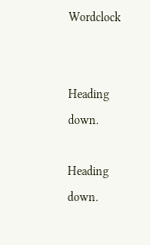Wordclock


Heading down.

Heading down.